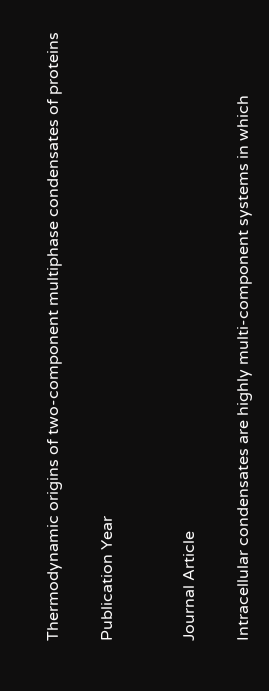Thermodynamic origins of two-component multiphase condensates of proteins

Publication Year


Journal Article

Intracellular condensates are highly multi-component systems in which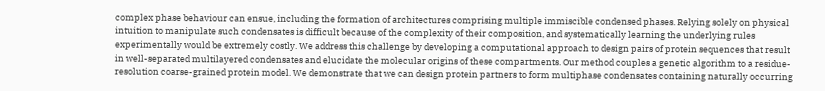complex phase behaviour can ensue, including the formation of architectures comprising multiple immiscible condensed phases. Relying solely on physical intuition to manipulate such condensates is difficult because of the complexity of their composition, and systematically learning the underlying rules experimentally would be extremely costly. We address this challenge by developing a computational approach to design pairs of protein sequences that result in well-separated multilayered condensates and elucidate the molecular origins of these compartments. Our method couples a genetic algorithm to a residue-resolution coarse-grained protein model. We demonstrate that we can design protein partners to form multiphase condensates containing naturally occurring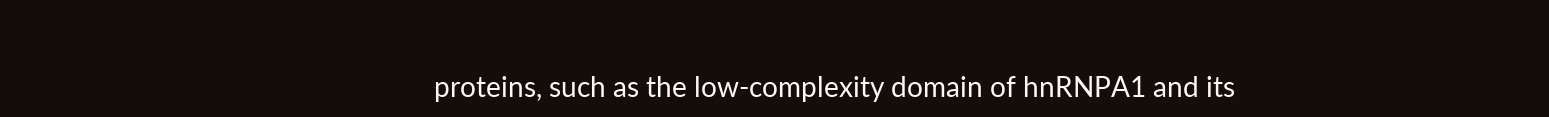proteins, such as the low-complexity domain of hnRNPA1 and its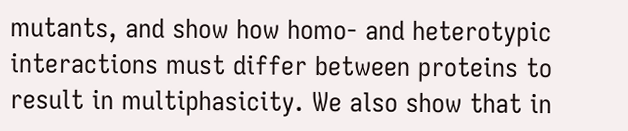mutants, and show how homo- and heterotypic interactions must differ between proteins to result in multiphasicity. We also show that in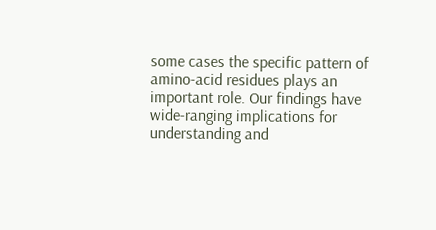some cases the specific pattern of amino-acid residues plays an important role. Our findings have wide-ranging implications for understanding and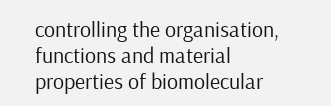controlling the organisation, functions and material properties of biomolecular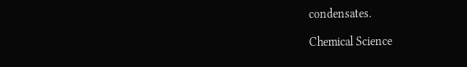condensates.

Chemical Science